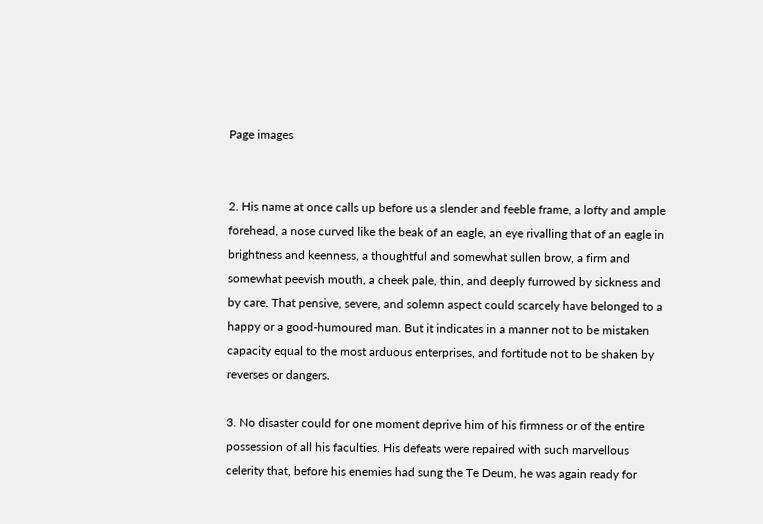Page images


2. His name at once calls up before us a slender and feeble frame, a lofty and ample forehead, a nose curved like the beak of an eagle, an eye rivalling that of an eagle in brightness and keenness, a thoughtful and somewhat sullen brow, a firm and somewhat peevish mouth, a cheek pale, thin, and deeply furrowed by sickness and by care. That pensive, severe, and solemn aspect could scarcely have belonged to a happy or a good-humoured man. But it indicates in a manner not to be mistaken capacity equal to the most arduous enterprises, and fortitude not to be shaken by reverses or dangers.

3. No disaster could for one moment deprive him of his firmness or of the entire possession of all his faculties. His defeats were repaired with such marvellous celerity that, before his enemies had sung the Te Deum, he was again ready for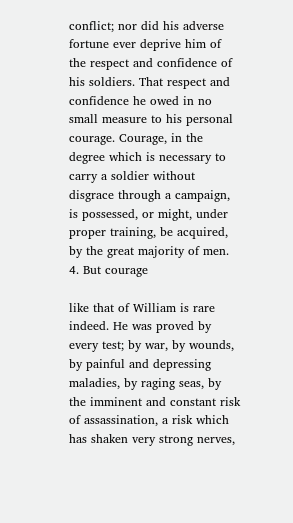conflict; nor did his adverse fortune ever deprive him of the respect and confidence of his soldiers. That respect and confidence he owed in no small measure to his personal courage. Courage, in the degree which is necessary to carry a soldier without disgrace through a campaign, is possessed, or might, under proper training, be acquired, by the great majority of men. 4. But courage

like that of William is rare indeed. He was proved by every test; by war, by wounds, by painful and depressing maladies, by raging seas, by the imminent and constant risk of assassination, a risk which has shaken very strong nerves,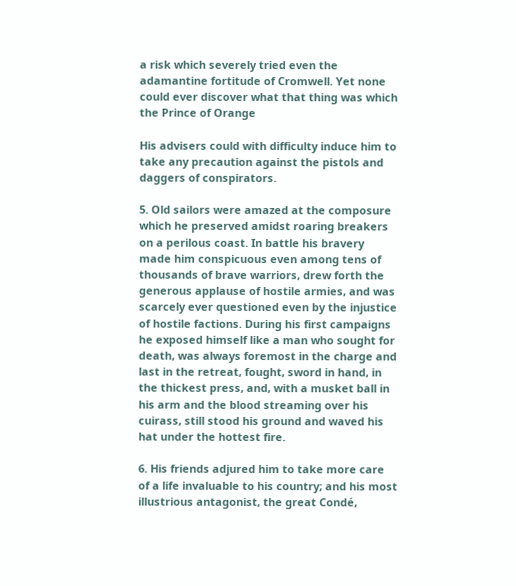a risk which severely tried even the adamantine fortitude of Cromwell. Yet none could ever discover what that thing was which the Prince of Orange

His advisers could with difficulty induce him to take any precaution against the pistols and daggers of conspirators.

5. Old sailors were amazed at the composure which he preserved amidst roaring breakers on a perilous coast. In battle his bravery made him conspicuous even among tens of thousands of brave warriors, drew forth the generous applause of hostile armies, and was scarcely ever questioned even by the injustice of hostile factions. During his first campaigns he exposed himself like a man who sought for death, was always foremost in the charge and last in the retreat, fought, sword in hand, in the thickest press, and, with a musket ball in his arm and the blood streaming over his cuirass, still stood his ground and waved his hat under the hottest fire.

6. His friends adjured him to take more care of a life invaluable to his country; and his most illustrious antagonist, the great Condé,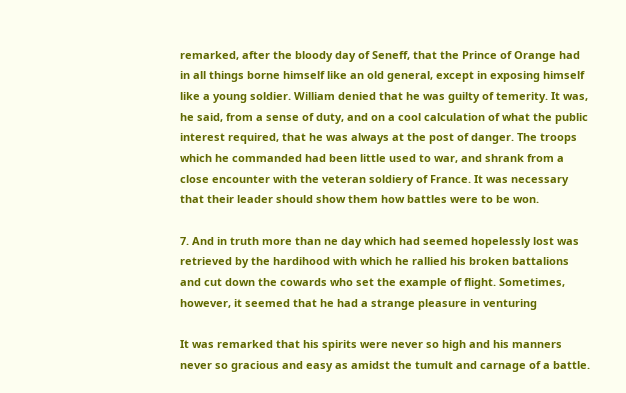remarked, after the bloody day of Seneff, that the Prince of Orange had in all things borne himself like an old general, except in exposing himself like a young soldier. William denied that he was guilty of temerity. It was, he said, from a sense of duty, and on a cool calculation of what the public interest required, that he was always at the post of danger. The troops which he commanded had been little used to war, and shrank from a close encounter with the veteran soldiery of France. It was necessary that their leader should show them how battles were to be won.

7. And in truth more than ne day which had seemed hopelessly lost was retrieved by the hardihood with which he rallied his broken battalions and cut down the cowards who set the example of flight. Sometimes, however, it seemed that he had a strange pleasure in venturing

It was remarked that his spirits were never so high and his manners never so gracious and easy as amidst the tumult and carnage of a battle.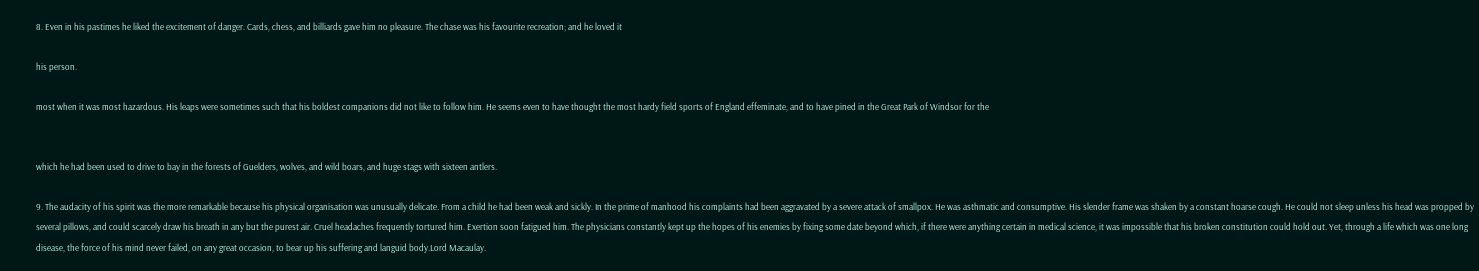8. Even in his pastimes he liked the excitement of danger. Cards, chess, and billiards gave him no pleasure. The chase was his favourite recreation; and he loved it

his person.

most when it was most hazardous. His leaps were sometimes such that his boldest companions did not like to follow him. He seems even to have thought the most hardy field sports of England effeminate, and to have pined in the Great Park of Windsor for the


which he had been used to drive to bay in the forests of Guelders, wolves, and wild boars, and huge stags with sixteen antlers.

9. The audacity of his spirit was the more remarkable because his physical organisation was unusually delicate. From a child he had been weak and sickly. In the prime of manhood his complaints had been aggravated by a severe attack of smallpox. He was asthmatic and consumptive. His slender frame was shaken by a constant hoarse cough. He could not sleep unless his head was propped by several pillows, and could scarcely draw his breath in any but the purest air. Cruel headaches frequently tortured him. Exertion soon fatigued him. The physicians constantly kept up the hopes of his enemies by fixing some date beyond which, if there were anything certain in medical science, it was impossible that his broken constitution could hold out. Yet, through a life which was one long disease, the force of his mind never failed, on any great occasion, to bear up his suffering and languid body.Lord Macaulay.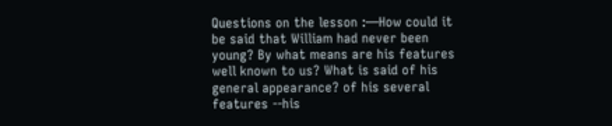Questions on the lesson :—How could it be said that William had never been young? By what means are his features well known to us? What is said of his general appearance? of his several features --his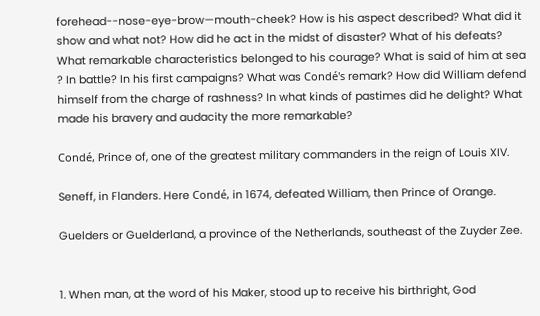forehead--nose-eye-brow—mouth-cheek? How is his aspect described? What did it show and what not? How did he act in the midst of disaster? What of his defeats? What remarkable characteristics belonged to his courage? What is said of him at sea ? In battle? In his first campaigns? What was Condé's remark? How did William defend himself from the charge of rashness? In what kinds of pastimes did he delight? What made his bravery and audacity the more remarkable?

Condé, Prince of, one of the greatest military commanders in the reign of Louis XIV.

Seneff, in Flanders. Here Condé, in 1674, defeated William, then Prince of Orange.

Guelders or Guelderland, a province of the Netherlands, southeast of the Zuyder Zee.


1. When man, at the word of his Maker, stood up to receive his birthright, God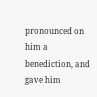pronounced on him a benediction, and gave him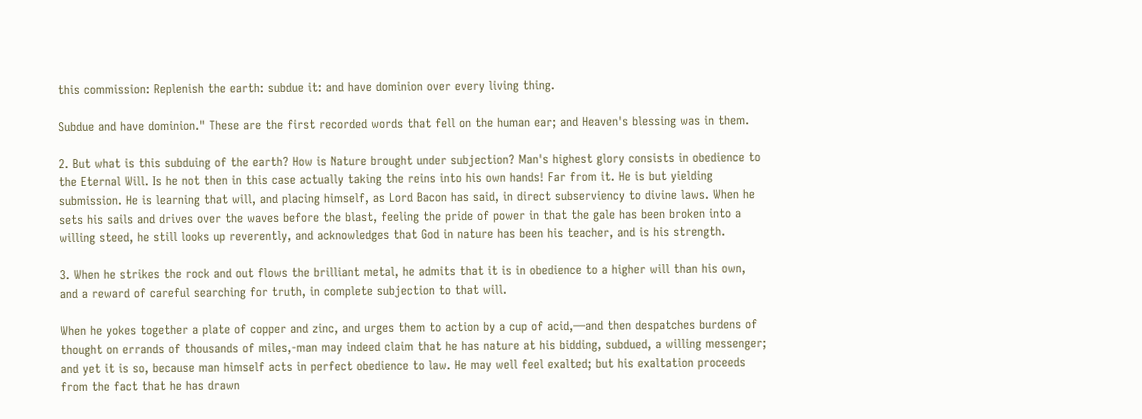this commission: Replenish the earth: subdue it: and have dominion over every living thing.

Subdue and have dominion." These are the first recorded words that fell on the human ear; and Heaven's blessing was in them.

2. But what is this subduing of the earth? How is Nature brought under subjection? Man's highest glory consists in obedience to the Eternal Will. Is he not then in this case actually taking the reins into his own hands! Far from it. He is but yielding submission. He is learning that will, and placing himself, as Lord Bacon has said, in direct subserviency to divine laws. When he sets his sails and drives over the waves before the blast, feeling the pride of power in that the gale has been broken into a willing steed, he still looks up reverently, and acknowledges that God in nature has been his teacher, and is his strength.

3. When he strikes the rock and out flows the brilliant metal, he admits that it is in obedience to a higher will than his own, and a reward of careful searching for truth, in complete subjection to that will.

When he yokes together a plate of copper and zinc, and urges them to action by a cup of acid,—and then despatches burdens of thought on errands of thousands of miles,-man may indeed claim that he has nature at his bidding, subdued, a willing messenger; and yet it is so, because man himself acts in perfect obedience to law. He may well feel exalted; but his exaltation proceeds from the fact that he has drawn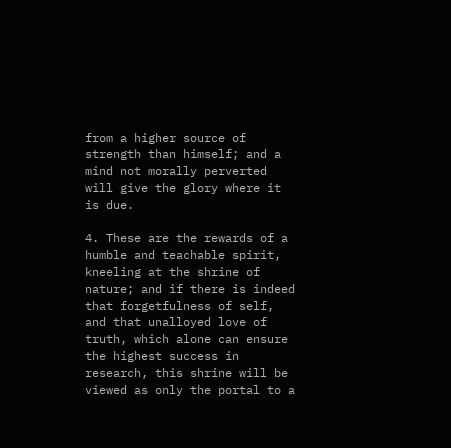from a higher source of strength than himself; and a mind not morally perverted will give the glory where it is due.

4. These are the rewards of a humble and teachable spirit, kneeling at the shrine of nature; and if there is indeed that forgetfulness of self, and that unalloyed love of truth, which alone can ensure the highest success in research, this shrine will be viewed as only the portal to a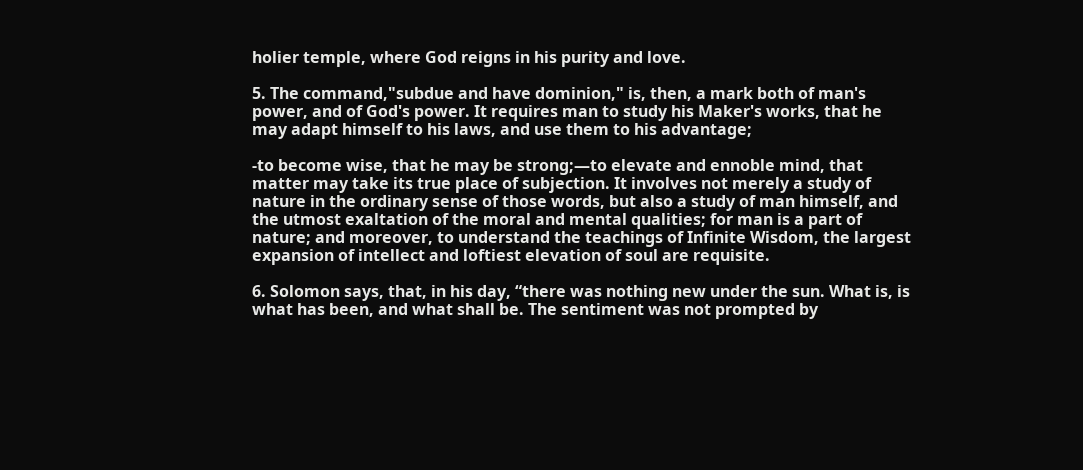holier temple, where God reigns in his purity and love.

5. The command,"subdue and have dominion," is, then, a mark both of man's power, and of God's power. It requires man to study his Maker's works, that he may adapt himself to his laws, and use them to his advantage;

-to become wise, that he may be strong;—to elevate and ennoble mind, that matter may take its true place of subjection. It involves not merely a study of nature in the ordinary sense of those words, but also a study of man himself, and the utmost exaltation of the moral and mental qualities; for man is a part of nature; and moreover, to understand the teachings of Infinite Wisdom, the largest expansion of intellect and loftiest elevation of soul are requisite.

6. Solomon says, that, in his day, “there was nothing new under the sun. What is, is what has been, and what shall be. The sentiment was not prompted by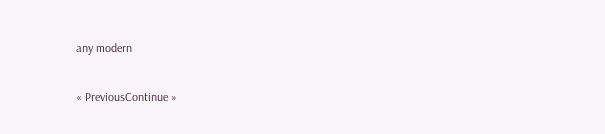any modern

« PreviousContinue »